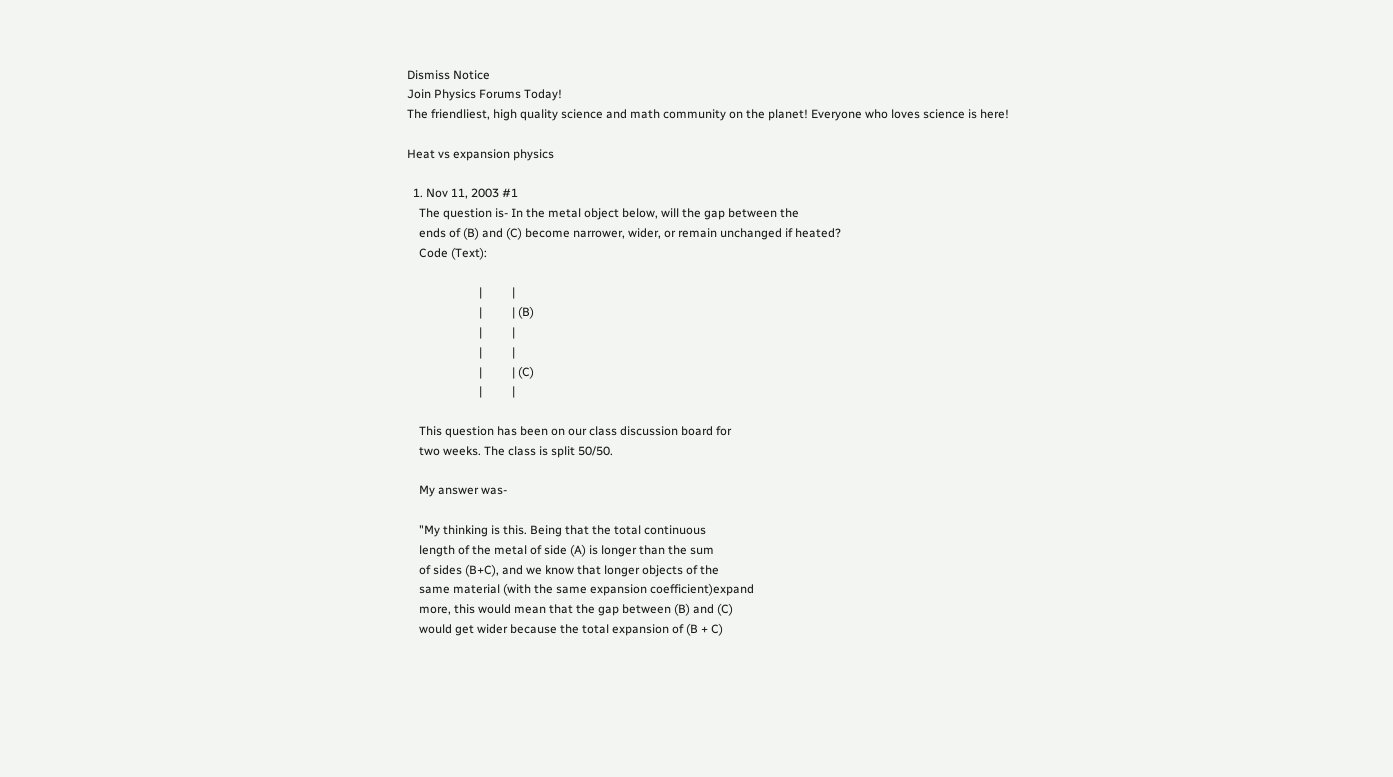Dismiss Notice
Join Physics Forums Today!
The friendliest, high quality science and math community on the planet! Everyone who loves science is here!

Heat vs expansion physics

  1. Nov 11, 2003 #1
    The question is- In the metal object below, will the gap between the
    ends of (B) and (C) become narrower, wider, or remain unchanged if heated?
    Code (Text):

                        |          |
                        |          | (B)
                        |          |
                        |          |
                        |          | (C)
                        |          |

    This question has been on our class discussion board for
    two weeks. The class is split 50/50.

    My answer was-

    "My thinking is this. Being that the total continuous
    length of the metal of side (A) is longer than the sum
    of sides (B+C), and we know that longer objects of the
    same material (with the same expansion coefficient)expand
    more, this would mean that the gap between (B) and (C)
    would get wider because the total expansion of (B + C)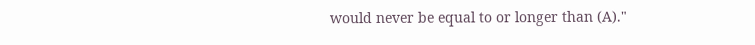would never be equal to or longer than (A)."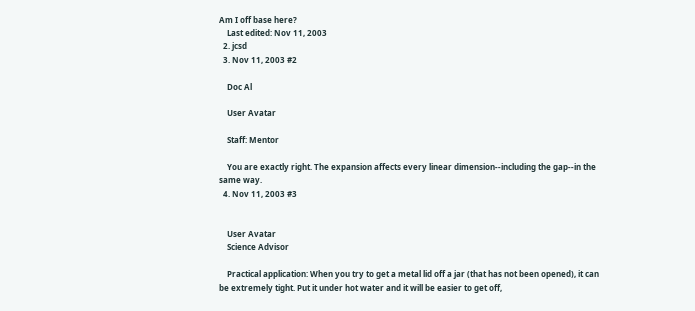Am I off base here?
    Last edited: Nov 11, 2003
  2. jcsd
  3. Nov 11, 2003 #2

    Doc Al

    User Avatar

    Staff: Mentor

    You are exactly right. The expansion affects every linear dimension--including the gap--in the same way.
  4. Nov 11, 2003 #3


    User Avatar
    Science Advisor

    Practical application: When you try to get a metal lid off a jar (that has not been opened), it can be extremely tight. Put it under hot water and it will be easier to get off,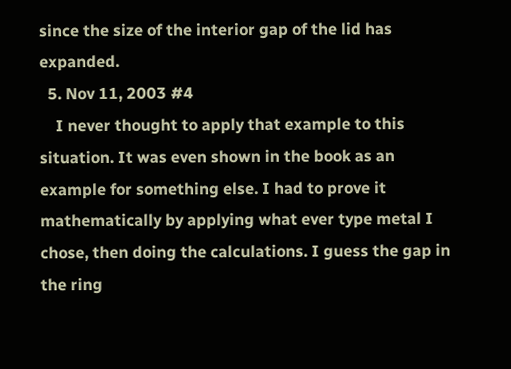since the size of the interior gap of the lid has expanded.
  5. Nov 11, 2003 #4
    I never thought to apply that example to this situation. It was even shown in the book as an example for something else. I had to prove it mathematically by applying what ever type metal I chose, then doing the calculations. I guess the gap in the ring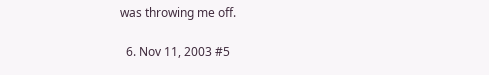was throwing me off.

  6. Nov 11, 2003 #5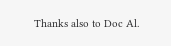Thanks also to Doc Al.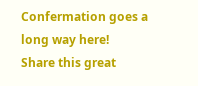Confermation goes a long way here!
Share this great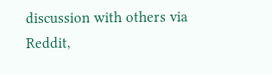discussion with others via Reddit,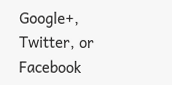Google+, Twitter, or Facebook